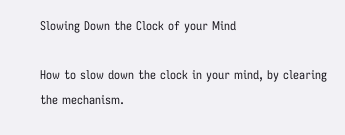Slowing Down the Clock of your Mind

How to slow down the clock in your mind, by clearing the mechanism.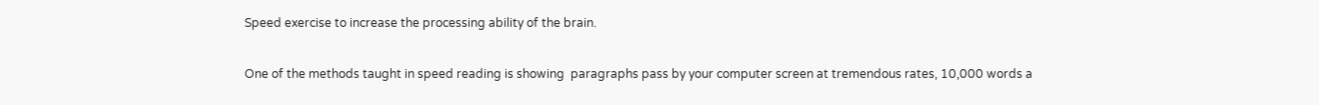Speed exercise to increase the processing ability of the brain.

One of the methods taught in speed reading is showing  paragraphs pass by your computer screen at tremendous rates, 10,000 words a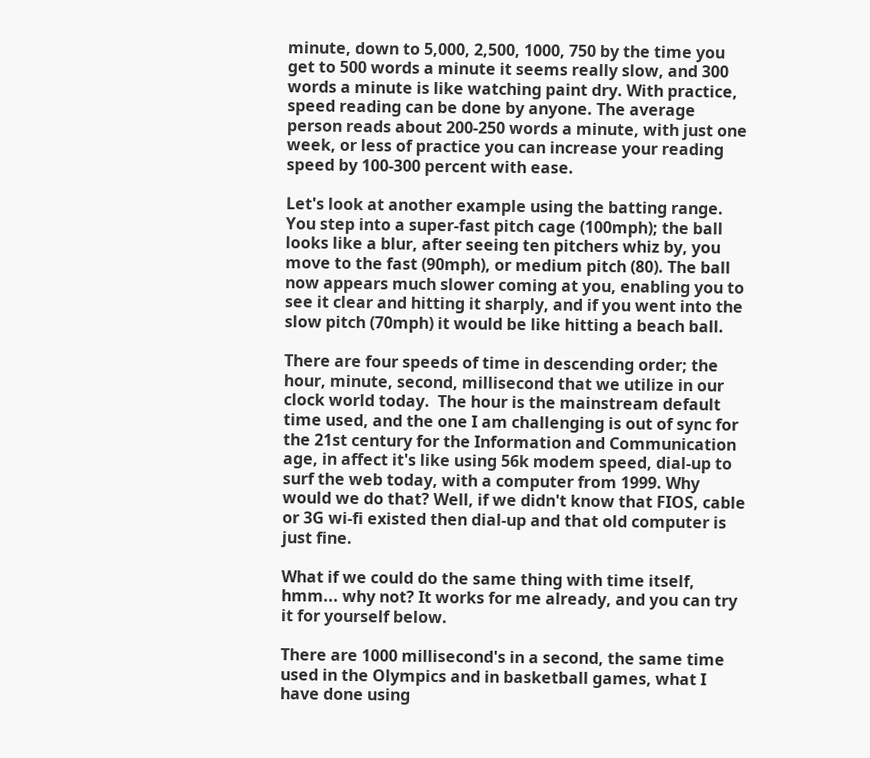minute, down to 5,000, 2,500, 1000, 750 by the time you get to 500 words a minute it seems really slow, and 300 words a minute is like watching paint dry. With practice, speed reading can be done by anyone. The average person reads about 200-250 words a minute, with just one week, or less of practice you can increase your reading speed by 100-300 percent with ease.

Let's look at another example using the batting range. You step into a super-fast pitch cage (100mph); the ball looks like a blur, after seeing ten pitchers whiz by, you move to the fast (90mph), or medium pitch (80). The ball now appears much slower coming at you, enabling you to see it clear and hitting it sharply, and if you went into the slow pitch (70mph) it would be like hitting a beach ball.

There are four speeds of time in descending order; the hour, minute, second, millisecond that we utilize in our clock world today.  The hour is the mainstream default time used, and the one I am challenging is out of sync for the 21st century for the Information and Communication age, in affect it's like using 56k modem speed, dial-up to surf the web today, with a computer from 1999. Why would we do that? Well, if we didn't know that FIOS, cable or 3G wi-fi existed then dial-up and that old computer is just fine.

What if we could do the same thing with time itself, hmm... why not? It works for me already, and you can try it for yourself below.

There are 1000 millisecond's in a second, the same time used in the Olympics and in basketball games, what I have done using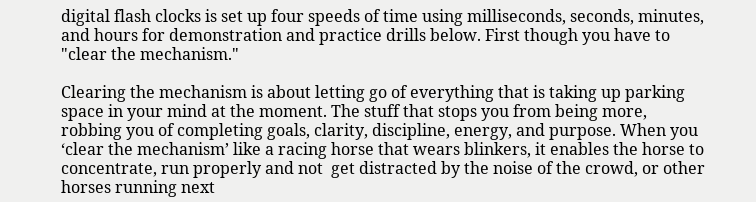digital flash clocks is set up four speeds of time using milliseconds, seconds, minutes, and hours for demonstration and practice drills below. First though you have to "clear the mechanism."

Clearing the mechanism is about letting go of everything that is taking up parking space in your mind at the moment. The stuff that stops you from being more, robbing you of completing goals, clarity, discipline, energy, and purpose. When you ‘clear the mechanism’ like a racing horse that wears blinkers, it enables the horse to concentrate, run properly and not  get distracted by the noise of the crowd, or other horses running next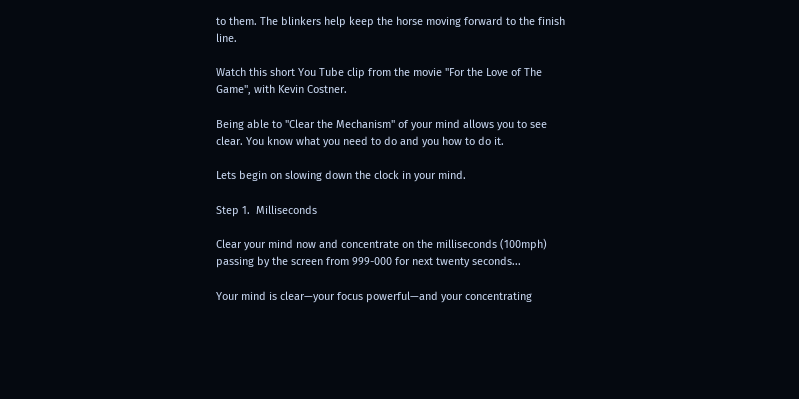to them. The blinkers help keep the horse moving forward to the finish line.

Watch this short You Tube clip from the movie "For the Love of The Game", with Kevin Costner.

Being able to "Clear the Mechanism" of your mind allows you to see clear. You know what you need to do and you how to do it.

Lets begin on slowing down the clock in your mind.

Step 1.  Milliseconds

Clear your mind now and concentrate on the milliseconds (100mph) passing by the screen from 999-000 for next twenty seconds...

Your mind is clear—your focus powerful—and your concentrating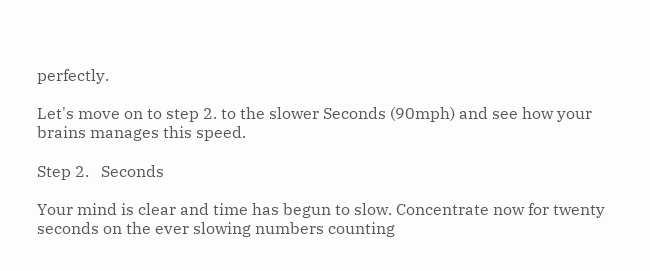perfectly.

Let's move on to step 2. to the slower Seconds (90mph) and see how your brains manages this speed.

Step 2.   Seconds

Your mind is clear and time has begun to slow. Concentrate now for twenty seconds on the ever slowing numbers counting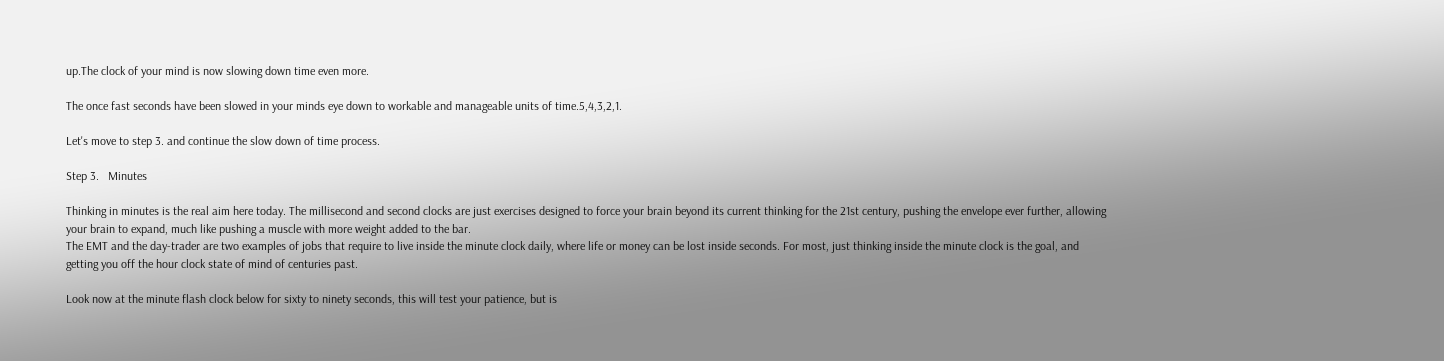up.The clock of your mind is now slowing down time even more.

The once fast seconds have been slowed in your minds eye down to workable and manageable units of time.5,4,3,2,1.

Let's move to step 3. and continue the slow down of time process.

Step 3.   Minutes

Thinking in minutes is the real aim here today. The millisecond and second clocks are just exercises designed to force your brain beyond its current thinking for the 21st century, pushing the envelope ever further, allowing your brain to expand, much like pushing a muscle with more weight added to the bar.
The EMT and the day-trader are two examples of jobs that require to live inside the minute clock daily, where life or money can be lost inside seconds. For most, just thinking inside the minute clock is the goal, and getting you off the hour clock state of mind of centuries past.

Look now at the minute flash clock below for sixty to ninety seconds, this will test your patience, but is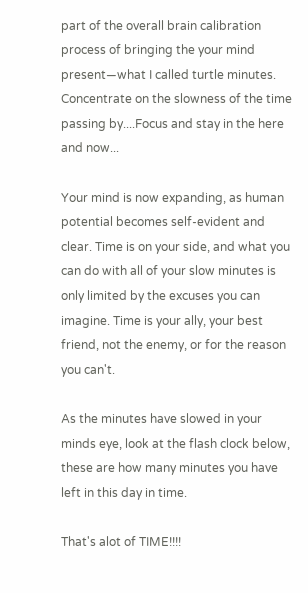part of the overall brain calibration process of bringing the your mind present—what I called turtle minutes. Concentrate on the slowness of the time passing by....Focus and stay in the here and now...

Your mind is now expanding, as human potential becomes self-evident and clear. Time is on your side, and what you can do with all of your slow minutes is only limited by the excuses you can imagine. Time is your ally, your best friend, not the enemy, or for the reason you can't.

As the minutes have slowed in your minds eye, look at the flash clock below, these are how many minutes you have left in this day in time.

That's alot of TIME!!!!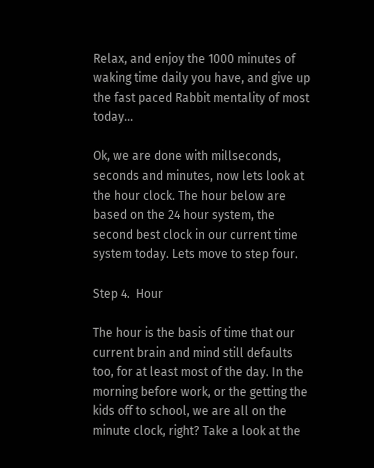Relax, and enjoy the 1000 minutes of waking time daily you have, and give up the fast paced Rabbit mentality of most today...

Ok, we are done with millseconds, seconds and minutes, now lets look at the hour clock. The hour below are based on the 24 hour system, the second best clock in our current time system today. Lets move to step four.

Step 4.  Hour

The hour is the basis of time that our current brain and mind still defaults too, for at least most of the day. In the morning before work, or the getting the kids off to school, we are all on the minute clock, right? Take a look at the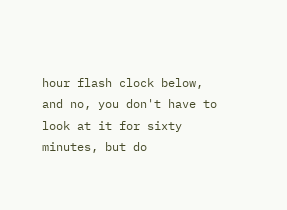hour flash clock below, and no, you don't have to look at it for sixty minutes, but do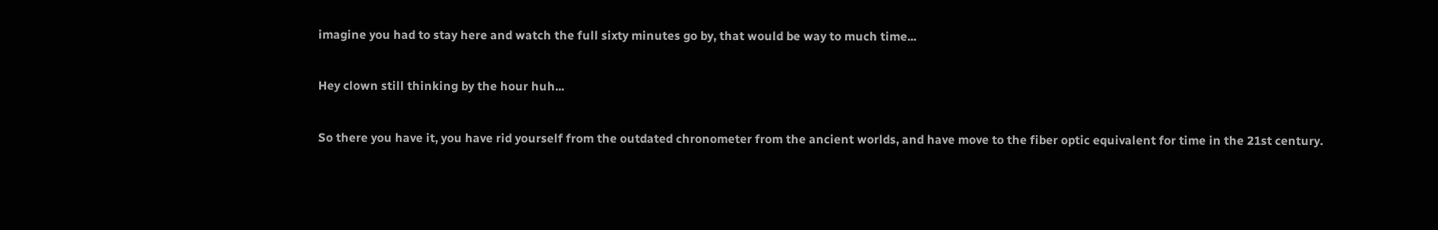imagine you had to stay here and watch the full sixty minutes go by, that would be way to much time...

Hey clown still thinking by the hour huh...

So there you have it, you have rid yourself from the outdated chronometer from the ancient worlds, and have move to the fiber optic equivalent for time in the 21st century.